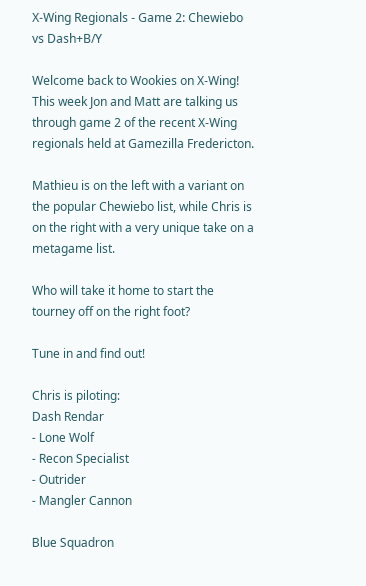X-Wing Regionals - Game 2: Chewiebo vs Dash+B/Y

Welcome back to Wookies on X-Wing! This week Jon and Matt are talking us through game 2 of the recent X-Wing regionals held at Gamezilla Fredericton.

Mathieu is on the left with a variant on the popular Chewiebo list, while Chris is on the right with a very unique take on a metagame list.

Who will take it home to start the tourney off on the right foot?

Tune in and find out!

Chris is piloting:
Dash Rendar
- Lone Wolf
- Recon Specialist
- Outrider
- Mangler Cannon

Blue Squadron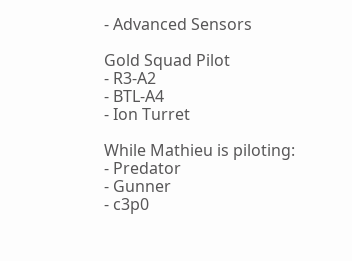- Advanced Sensors

Gold Squad Pilot
- R3-A2
- BTL-A4
- Ion Turret

While Mathieu is piloting:
- Predator
- Gunner
- c3p0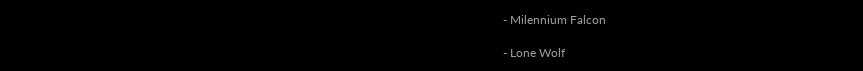- Milennium Falcon

- Lone Wolf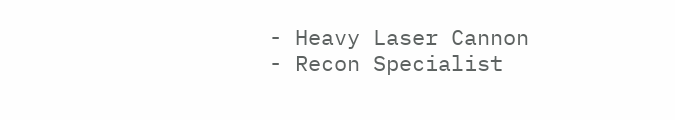- Heavy Laser Cannon
- Recon Specialist